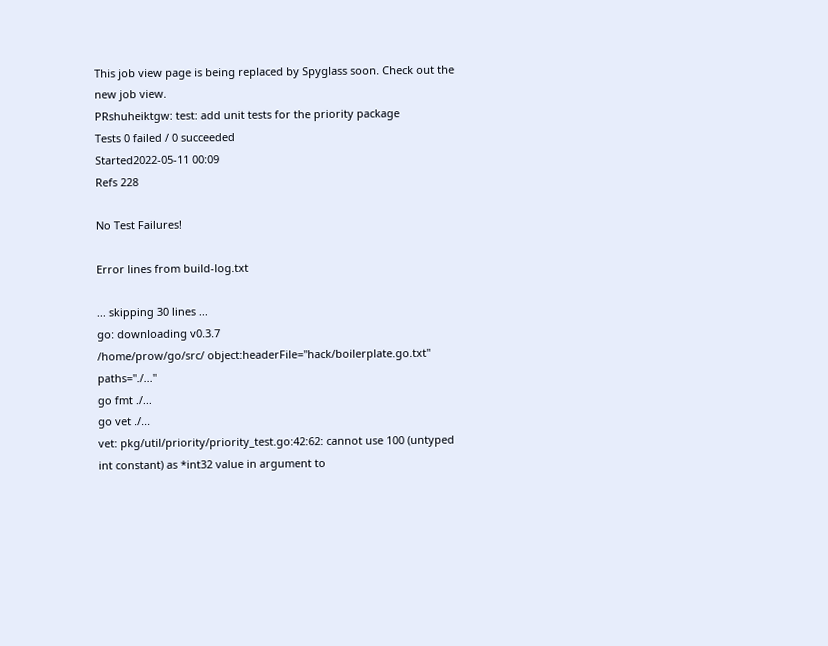This job view page is being replaced by Spyglass soon. Check out the new job view.
PRshuheiktgw: test: add unit tests for the priority package
Tests 0 failed / 0 succeeded
Started2022-05-11 00:09
Refs 228

No Test Failures!

Error lines from build-log.txt

... skipping 30 lines ...
go: downloading v0.3.7
/home/prow/go/src/ object:headerFile="hack/boilerplate.go.txt" paths="./..."
go fmt ./...
go vet ./...
vet: pkg/util/priority/priority_test.go:42:62: cannot use 100 (untyped int constant) as *int32 value in argument to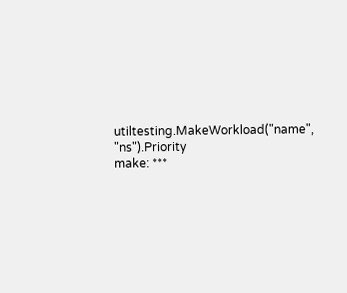utiltesting.MakeWorkload("name", "ns").Priority
make: ***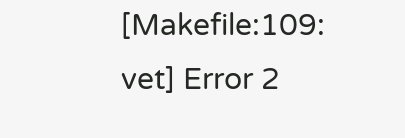[Makefile:109: vet] Error 2